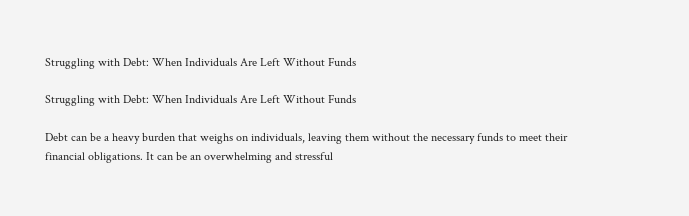Struggling with Debt: When Individuals Are Left Without Funds

Struggling with Debt: When Individuals Are Left Without Funds

Debt can be a heavy burden that weighs on individuals, leaving them without the necessary funds to meet their financial obligations. It can be an overwhelming and stressful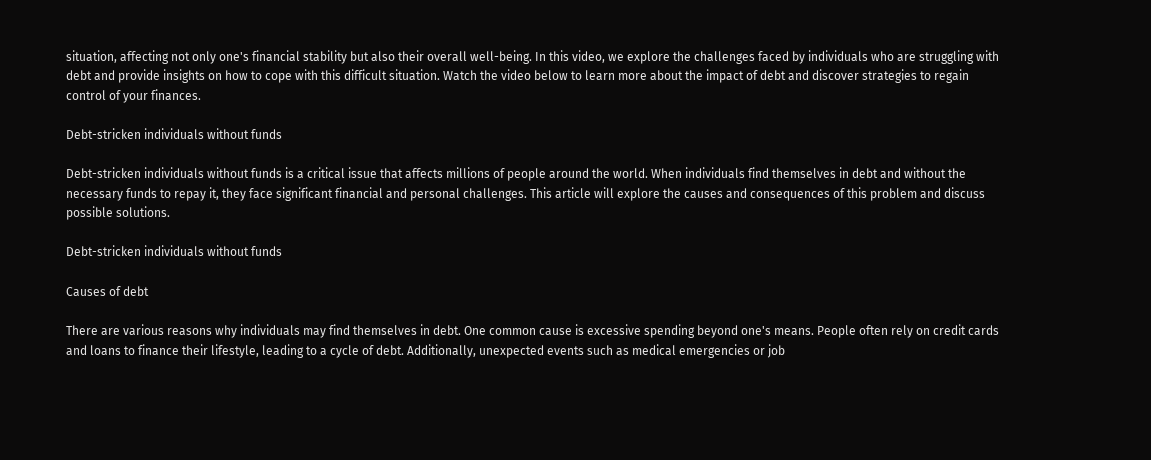situation, affecting not only one's financial stability but also their overall well-being. In this video, we explore the challenges faced by individuals who are struggling with debt and provide insights on how to cope with this difficult situation. Watch the video below to learn more about the impact of debt and discover strategies to regain control of your finances.

Debt-stricken individuals without funds

Debt-stricken individuals without funds is a critical issue that affects millions of people around the world. When individuals find themselves in debt and without the necessary funds to repay it, they face significant financial and personal challenges. This article will explore the causes and consequences of this problem and discuss possible solutions.

Debt-stricken individuals without funds

Causes of debt

There are various reasons why individuals may find themselves in debt. One common cause is excessive spending beyond one's means. People often rely on credit cards and loans to finance their lifestyle, leading to a cycle of debt. Additionally, unexpected events such as medical emergencies or job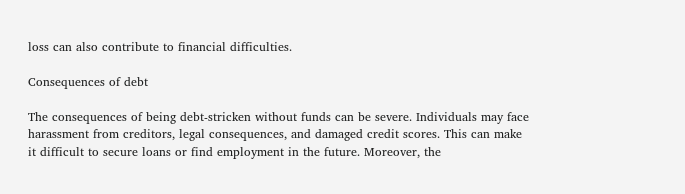loss can also contribute to financial difficulties.

Consequences of debt

The consequences of being debt-stricken without funds can be severe. Individuals may face harassment from creditors, legal consequences, and damaged credit scores. This can make it difficult to secure loans or find employment in the future. Moreover, the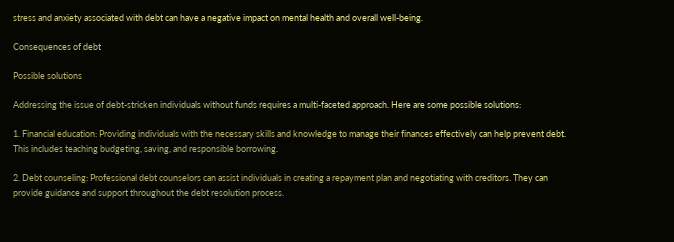stress and anxiety associated with debt can have a negative impact on mental health and overall well-being.

Consequences of debt

Possible solutions

Addressing the issue of debt-stricken individuals without funds requires a multi-faceted approach. Here are some possible solutions:

1. Financial education: Providing individuals with the necessary skills and knowledge to manage their finances effectively can help prevent debt. This includes teaching budgeting, saving, and responsible borrowing.

2. Debt counseling: Professional debt counselors can assist individuals in creating a repayment plan and negotiating with creditors. They can provide guidance and support throughout the debt resolution process.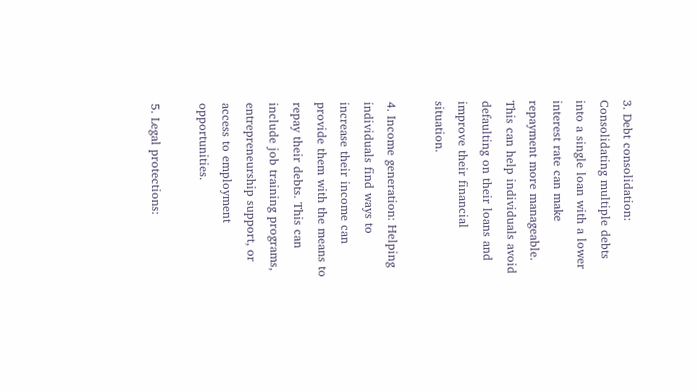3. Debt consolidation: Consolidating multiple debts into a single loan with a lower interest rate can make repayment more manageable. This can help individuals avoid defaulting on their loans and improve their financial situation.

4. Income generation: Helping individuals find ways to increase their income can provide them with the means to repay their debts. This can include job training programs, entrepreneurship support, or access to employment opportunities.

5. Legal protections: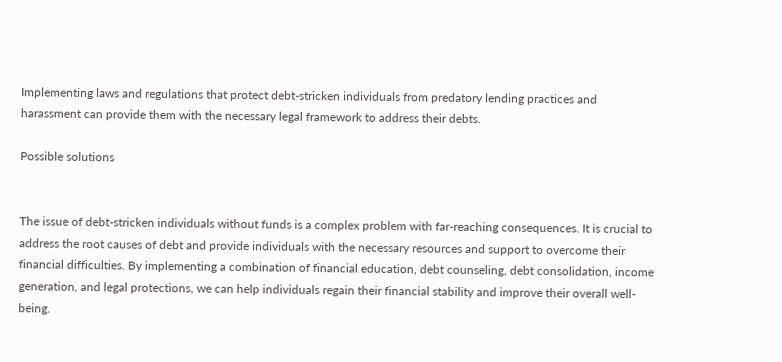Implementing laws and regulations that protect debt-stricken individuals from predatory lending practices and harassment can provide them with the necessary legal framework to address their debts.

Possible solutions


The issue of debt-stricken individuals without funds is a complex problem with far-reaching consequences. It is crucial to address the root causes of debt and provide individuals with the necessary resources and support to overcome their financial difficulties. By implementing a combination of financial education, debt counseling, debt consolidation, income generation, and legal protections, we can help individuals regain their financial stability and improve their overall well-being.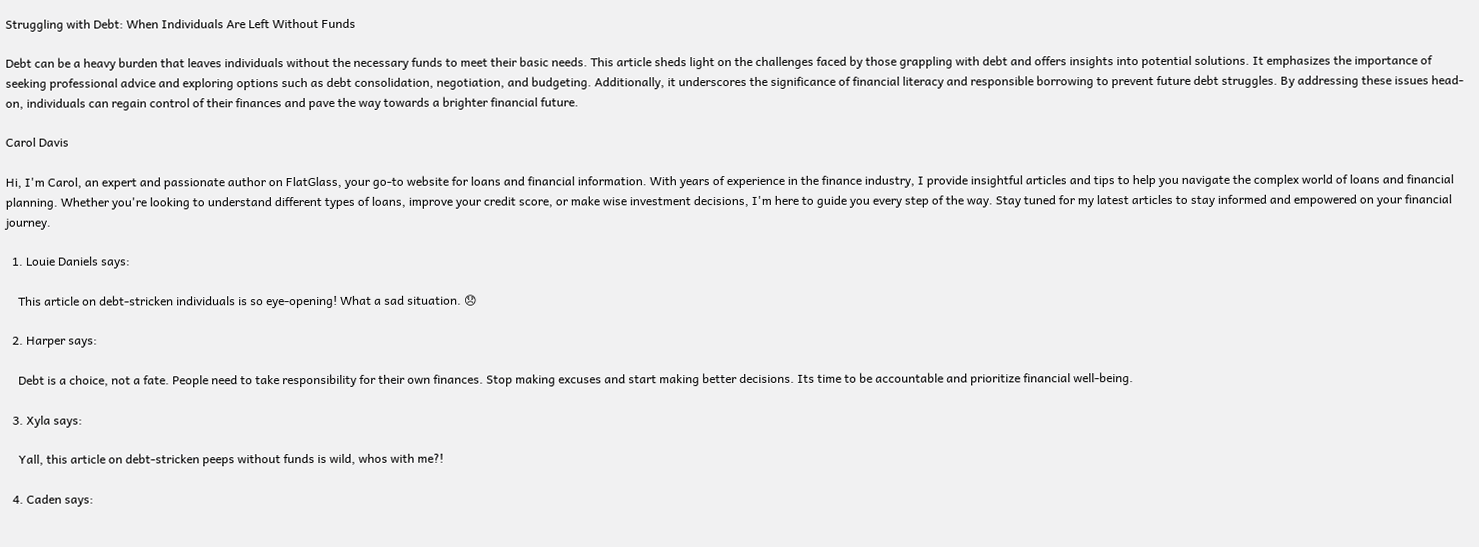Struggling with Debt: When Individuals Are Left Without Funds

Debt can be a heavy burden that leaves individuals without the necessary funds to meet their basic needs. This article sheds light on the challenges faced by those grappling with debt and offers insights into potential solutions. It emphasizes the importance of seeking professional advice and exploring options such as debt consolidation, negotiation, and budgeting. Additionally, it underscores the significance of financial literacy and responsible borrowing to prevent future debt struggles. By addressing these issues head-on, individuals can regain control of their finances and pave the way towards a brighter financial future.

Carol Davis

Hi, I'm Carol, an expert and passionate author on FlatGlass, your go-to website for loans and financial information. With years of experience in the finance industry, I provide insightful articles and tips to help you navigate the complex world of loans and financial planning. Whether you're looking to understand different types of loans, improve your credit score, or make wise investment decisions, I'm here to guide you every step of the way. Stay tuned for my latest articles to stay informed and empowered on your financial journey.

  1. Louie Daniels says:

    This article on debt-stricken individuals is so eye-opening! What a sad situation. 😞

  2. Harper says:

    Debt is a choice, not a fate. People need to take responsibility for their own finances. Stop making excuses and start making better decisions. Its time to be accountable and prioritize financial well-being.

  3. Xyla says:

    Yall, this article on debt-stricken peeps without funds is wild, whos with me?!

  4. Caden says: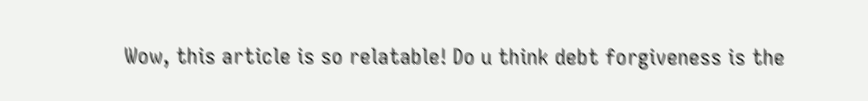Wow, this article is so relatable! Do u think debt forgiveness is the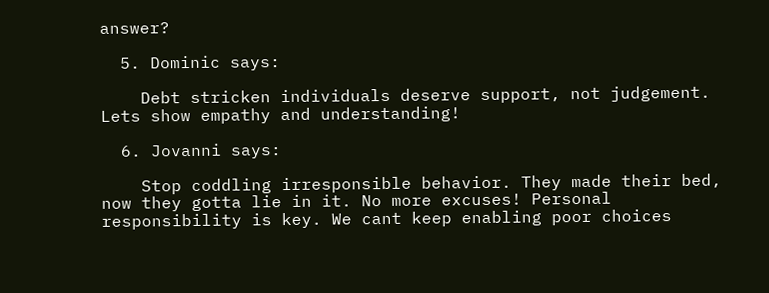answer?

  5. Dominic says:

    Debt stricken individuals deserve support, not judgement. Lets show empathy and understanding!

  6. Jovanni says:

    Stop coddling irresponsible behavior. They made their bed, now they gotta lie in it. No more excuses! Personal responsibility is key. We cant keep enabling poor choices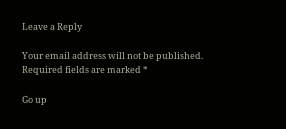Leave a Reply

Your email address will not be published. Required fields are marked *

Go up